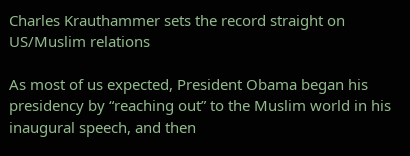Charles Krauthammer sets the record straight on US/Muslim relations

As most of us expected, President Obama began his presidency by “reaching out” to the Muslim world in his inaugural speech, and then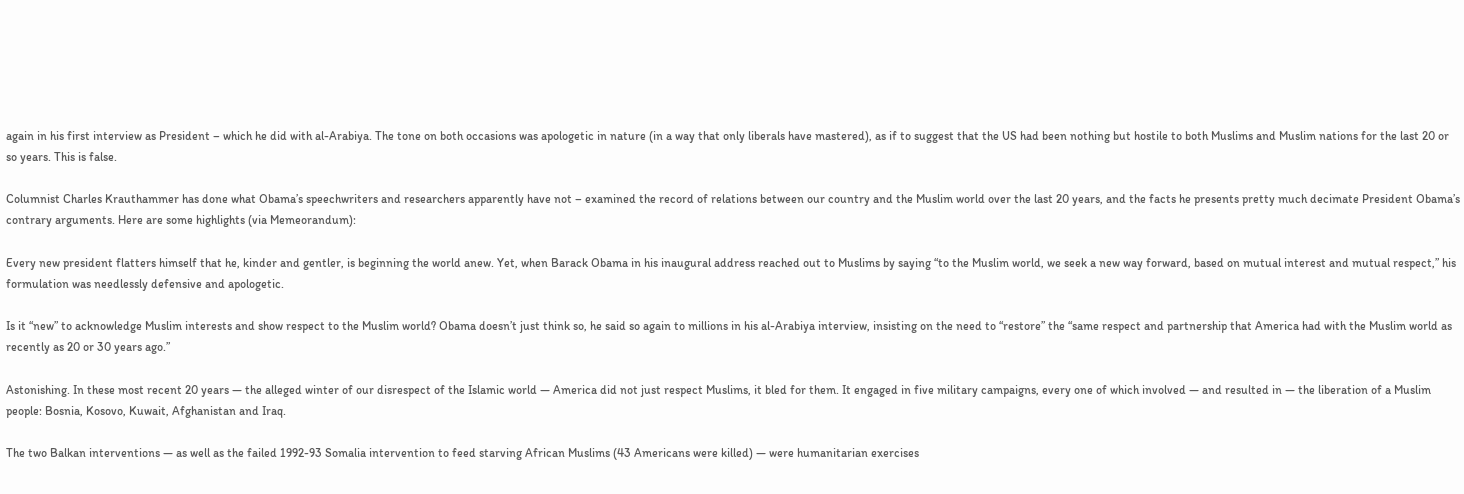again in his first interview as President – which he did with al-Arabiya. The tone on both occasions was apologetic in nature (in a way that only liberals have mastered), as if to suggest that the US had been nothing but hostile to both Muslims and Muslim nations for the last 20 or so years. This is false.

Columnist Charles Krauthammer has done what Obama’s speechwriters and researchers apparently have not – examined the record of relations between our country and the Muslim world over the last 20 years, and the facts he presents pretty much decimate President Obama’s contrary arguments. Here are some highlights (via Memeorandum):

Every new president flatters himself that he, kinder and gentler, is beginning the world anew. Yet, when Barack Obama in his inaugural address reached out to Muslims by saying “to the Muslim world, we seek a new way forward, based on mutual interest and mutual respect,” his formulation was needlessly defensive and apologetic.

Is it “new” to acknowledge Muslim interests and show respect to the Muslim world? Obama doesn’t just think so, he said so again to millions in his al-Arabiya interview, insisting on the need to “restore” the “same respect and partnership that America had with the Muslim world as recently as 20 or 30 years ago.”

Astonishing. In these most recent 20 years — the alleged winter of our disrespect of the Islamic world — America did not just respect Muslims, it bled for them. It engaged in five military campaigns, every one of which involved — and resulted in — the liberation of a Muslim people: Bosnia, Kosovo, Kuwait, Afghanistan and Iraq.

The two Balkan interventions — as well as the failed 1992-93 Somalia intervention to feed starving African Muslims (43 Americans were killed) — were humanitarian exercises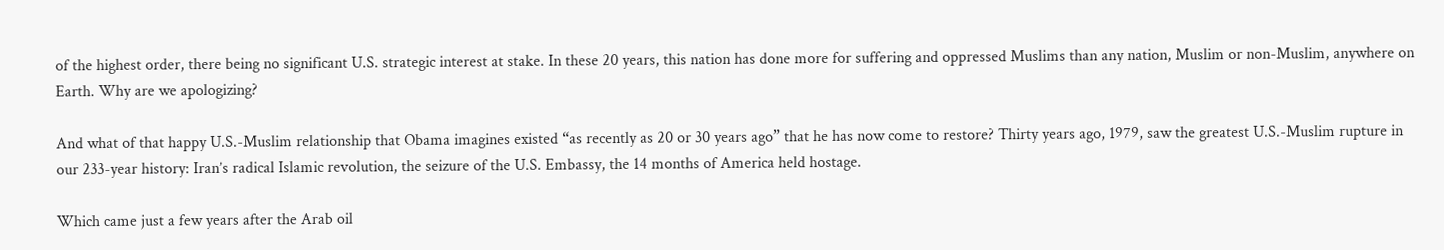of the highest order, there being no significant U.S. strategic interest at stake. In these 20 years, this nation has done more for suffering and oppressed Muslims than any nation, Muslim or non-Muslim, anywhere on Earth. Why are we apologizing?

And what of that happy U.S.-Muslim relationship that Obama imagines existed “as recently as 20 or 30 years ago” that he has now come to restore? Thirty years ago, 1979, saw the greatest U.S.-Muslim rupture in our 233-year history: Iran’s radical Islamic revolution, the seizure of the U.S. Embassy, the 14 months of America held hostage.

Which came just a few years after the Arab oil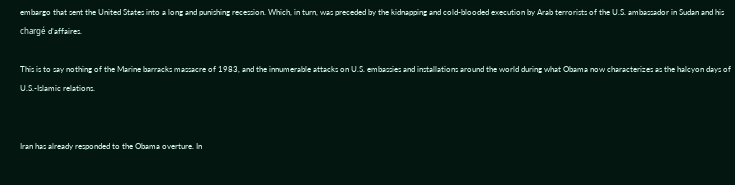embargo that sent the United States into a long and punishing recession. Which, in turn, was preceded by the kidnapping and cold-blooded execution by Arab terrorists of the U.S. ambassador in Sudan and his chargé d’affaires.

This is to say nothing of the Marine barracks massacre of 1983, and the innumerable attacks on U.S. embassies and installations around the world during what Obama now characterizes as the halcyon days of U.S.-Islamic relations.


Iran has already responded to the Obama overture. In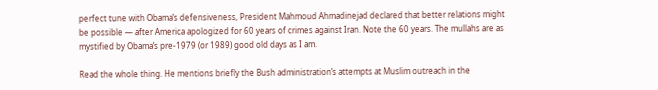perfect tune with Obama’s defensiveness, President Mahmoud Ahmadinejad declared that better relations might be possible — after America apologized for 60 years of crimes against Iran. Note the 60 years. The mullahs are as mystified by Obama’s pre-1979 (or 1989) good old days as I am.

Read the whole thing. He mentions briefly the Bush administration’s attempts at Muslim outreach in the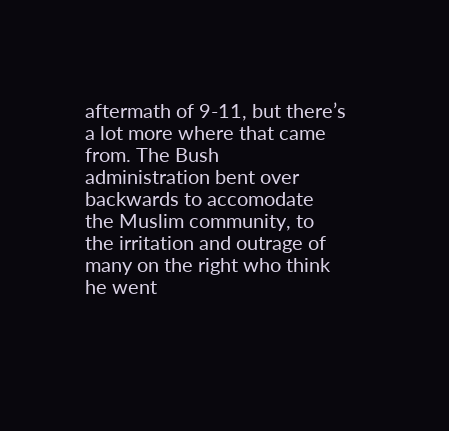aftermath of 9-11, but there’s a lot more where that came from. The Bush administration bent over backwards to accomodate the Muslim community, to the irritation and outrage of many on the right who think he went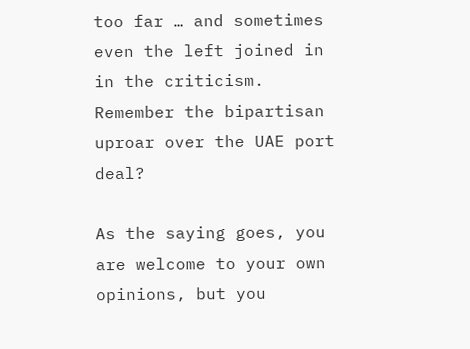too far … and sometimes even the left joined in in the criticism. Remember the bipartisan uproar over the UAE port deal?

As the saying goes, you are welcome to your own opinions, but you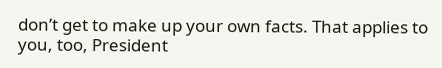don’t get to make up your own facts. That applies to you, too, President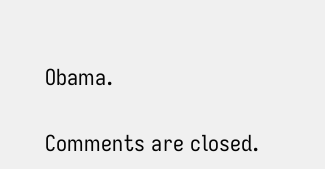Obama.

Comments are closed.